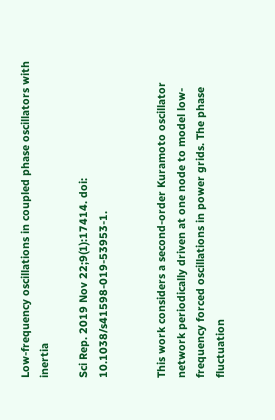Low-frequency oscillations in coupled phase oscillators with inertia

Sci Rep. 2019 Nov 22;9(1):17414. doi: 10.1038/s41598-019-53953-1.


This work considers a second-order Kuramoto oscillator network periodically driven at one node to model low-frequency forced oscillations in power grids. The phase fluctuation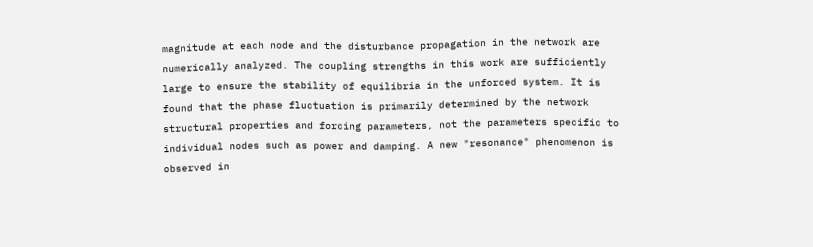magnitude at each node and the disturbance propagation in the network are numerically analyzed. The coupling strengths in this work are sufficiently large to ensure the stability of equilibria in the unforced system. It is found that the phase fluctuation is primarily determined by the network structural properties and forcing parameters, not the parameters specific to individual nodes such as power and damping. A new "resonance" phenomenon is observed in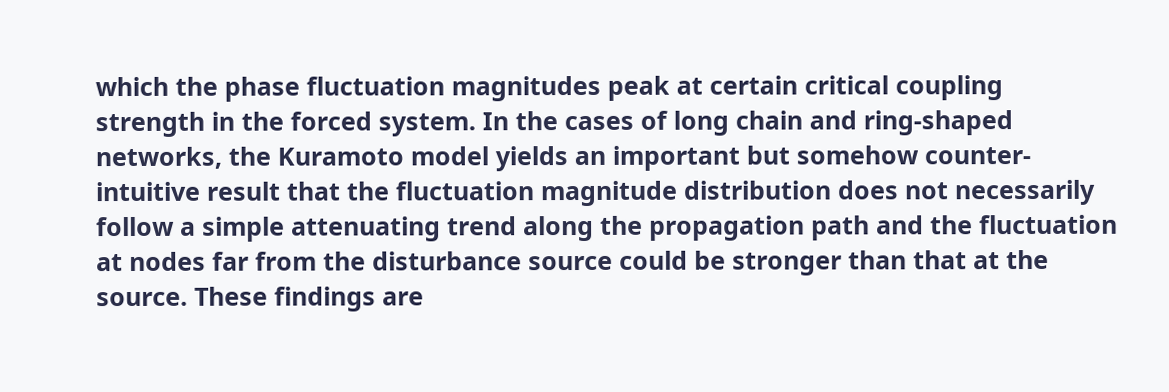which the phase fluctuation magnitudes peak at certain critical coupling strength in the forced system. In the cases of long chain and ring-shaped networks, the Kuramoto model yields an important but somehow counter-intuitive result that the fluctuation magnitude distribution does not necessarily follow a simple attenuating trend along the propagation path and the fluctuation at nodes far from the disturbance source could be stronger than that at the source. These findings are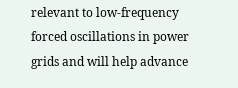relevant to low-frequency forced oscillations in power grids and will help advance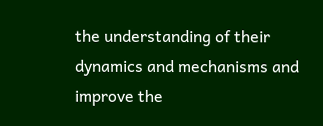the understanding of their dynamics and mechanisms and improve the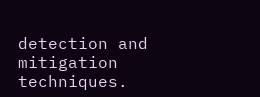detection and mitigation techniques.